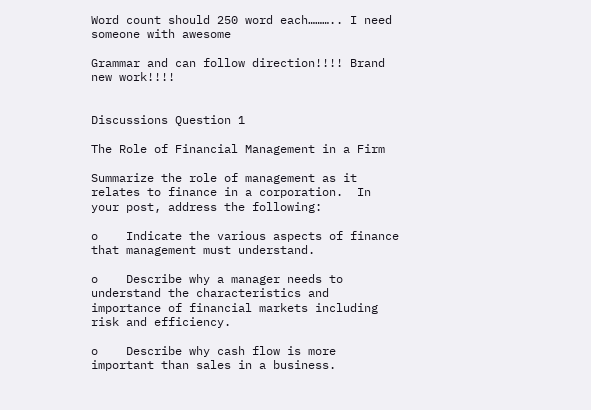Word count should 250 word each……….. I need someone with awesome

Grammar and can follow direction!!!! Brand new work!!!!


Discussions Question 1

The Role of Financial Management in a Firm

Summarize the role of management as it relates to finance in a corporation.  In your post, address the following:

o    Indicate the various aspects of finance that management must understand.

o    Describe why a manager needs to understand the characteristics and importance of financial markets including risk and efficiency.

o    Describe why cash flow is more important than sales in a business.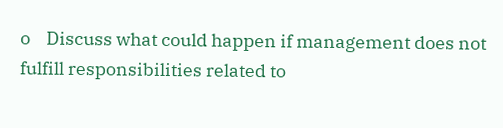o    Discuss what could happen if management does not fulfill responsibilities related to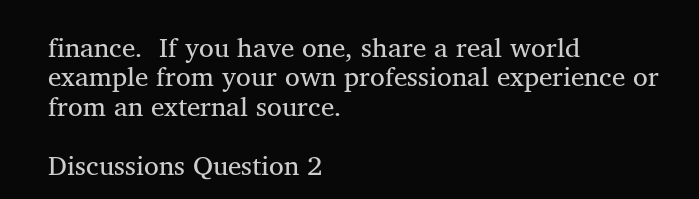finance.  If you have one, share a real world example from your own professional experience or from an external source.

Discussions Question 2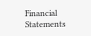Financial Statements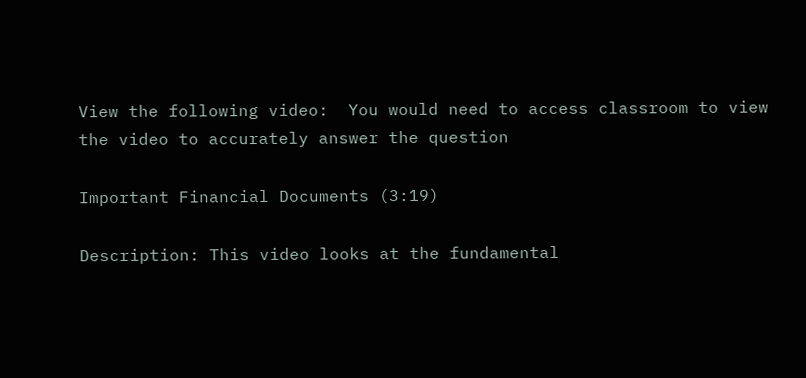View the following video:  You would need to access classroom to view the video to accurately answer the question

Important Financial Documents (3:19)

Description: This video looks at the fundamental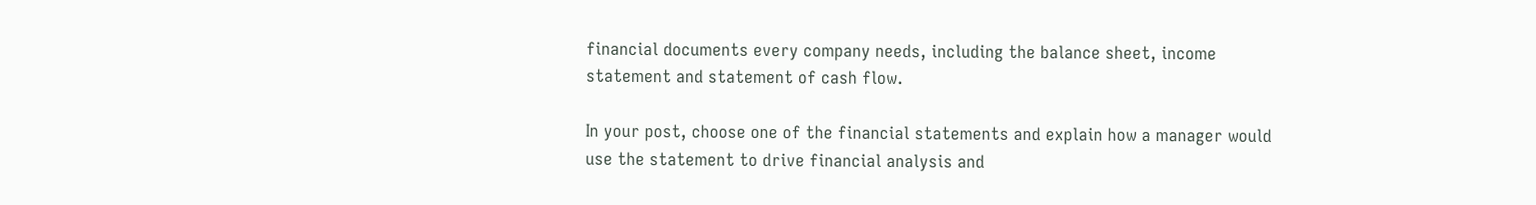financial documents every company needs, including the balance sheet, income statement and statement of cash flow.

In your post, choose one of the financial statements and explain how a manager would use the statement to drive financial analysis and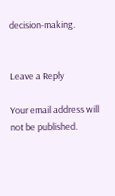decision-making.


Leave a Reply

Your email address will not be published.